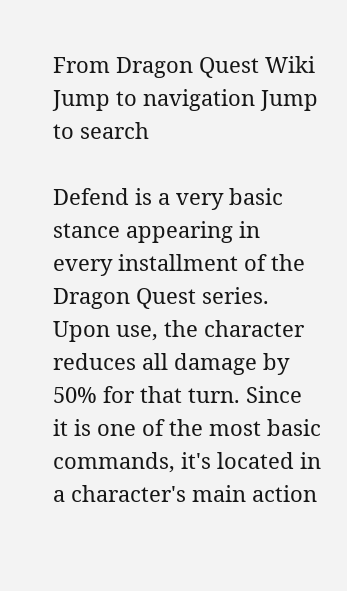From Dragon Quest Wiki
Jump to navigation Jump to search

Defend is a very basic stance appearing in every installment of the Dragon Quest series. Upon use, the character reduces all damage by 50% for that turn. Since it is one of the most basic commands, it's located in a character's main action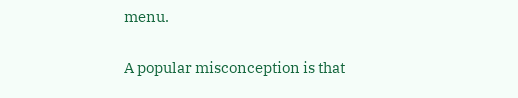menu.

A popular misconception is that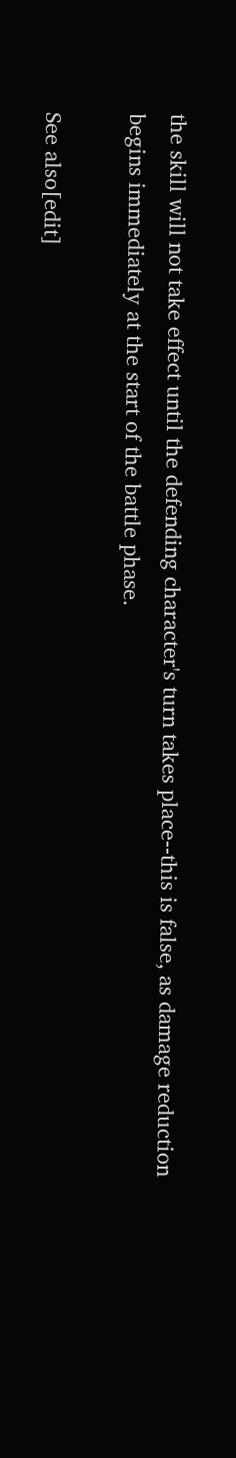the skill will not take effect until the defending character's turn takes place--this is false, as damage reduction begins immediately at the start of the battle phase.

See also[edit]